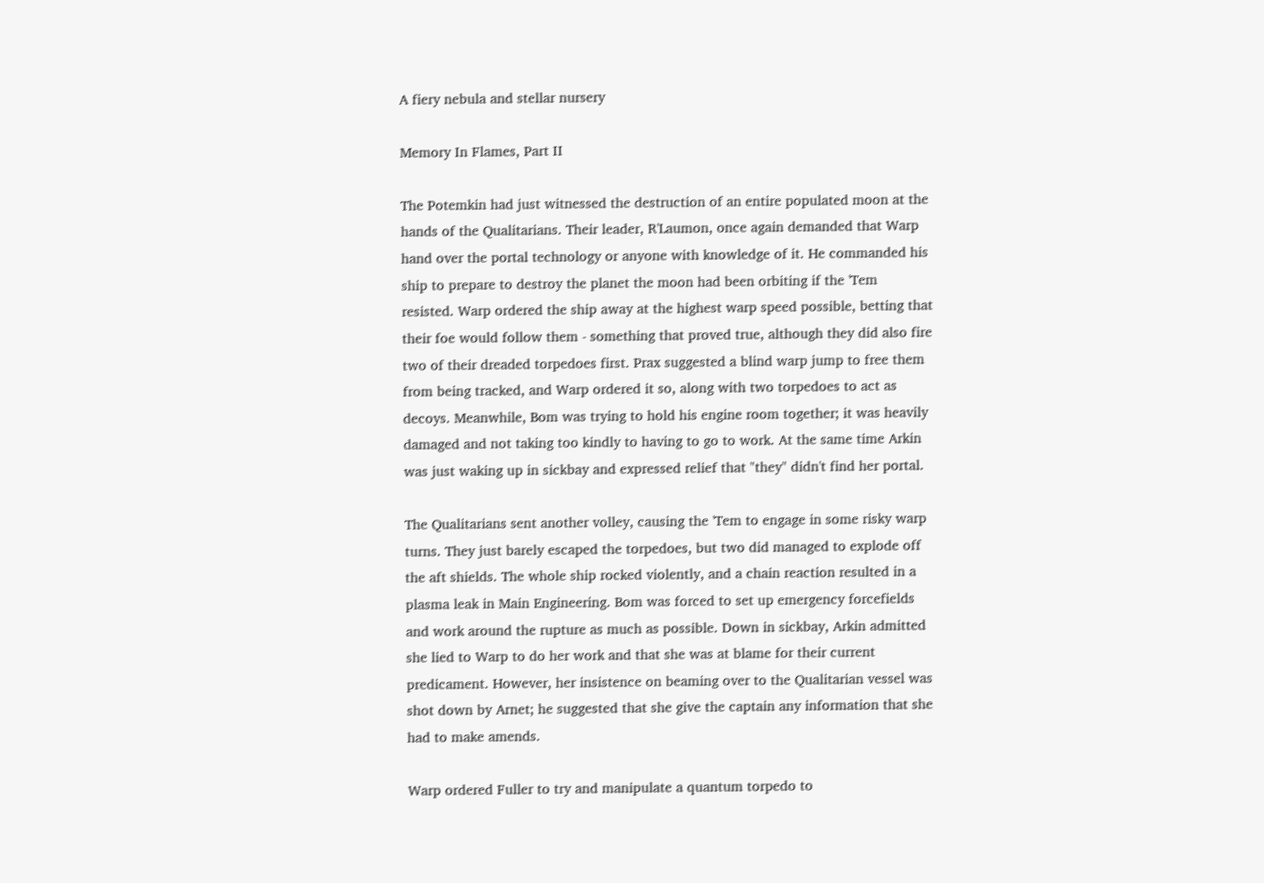A fiery nebula and stellar nursery

Memory In Flames, Part II

The Potemkin had just witnessed the destruction of an entire populated moon at the hands of the Qualitarians. Their leader, R'Laumon, once again demanded that Warp hand over the portal technology or anyone with knowledge of it. He commanded his ship to prepare to destroy the planet the moon had been orbiting if the 'Tem resisted. Warp ordered the ship away at the highest warp speed possible, betting that their foe would follow them - something that proved true, although they did also fire two of their dreaded torpedoes first. Prax suggested a blind warp jump to free them from being tracked, and Warp ordered it so, along with two torpedoes to act as decoys. Meanwhile, Bom was trying to hold his engine room together; it was heavily damaged and not taking too kindly to having to go to work. At the same time Arkin was just waking up in sickbay and expressed relief that "they" didn't find her portal.

The Qualitarians sent another volley, causing the 'Tem to engage in some risky warp turns. They just barely escaped the torpedoes, but two did managed to explode off the aft shields. The whole ship rocked violently, and a chain reaction resulted in a plasma leak in Main Engineering. Bom was forced to set up emergency forcefields and work around the rupture as much as possible. Down in sickbay, Arkin admitted she lied to Warp to do her work and that she was at blame for their current predicament. However, her insistence on beaming over to the Qualitarian vessel was shot down by Arnet; he suggested that she give the captain any information that she had to make amends.

Warp ordered Fuller to try and manipulate a quantum torpedo to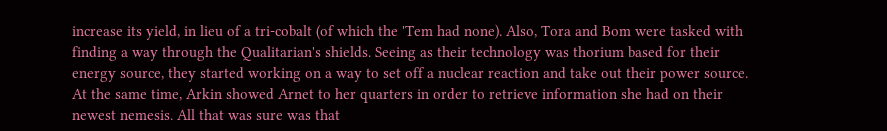increase its yield, in lieu of a tri-cobalt (of which the 'Tem had none). Also, Tora and Bom were tasked with finding a way through the Qualitarian's shields. Seeing as their technology was thorium based for their energy source, they started working on a way to set off a nuclear reaction and take out their power source. At the same time, Arkin showed Arnet to her quarters in order to retrieve information she had on their newest nemesis. All that was sure was that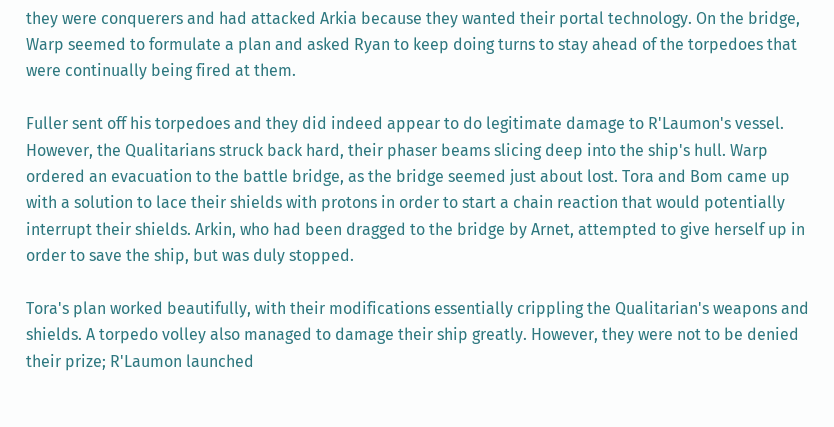they were conquerers and had attacked Arkia because they wanted their portal technology. On the bridge, Warp seemed to formulate a plan and asked Ryan to keep doing turns to stay ahead of the torpedoes that were continually being fired at them.

Fuller sent off his torpedoes and they did indeed appear to do legitimate damage to R'Laumon's vessel. However, the Qualitarians struck back hard, their phaser beams slicing deep into the ship's hull. Warp ordered an evacuation to the battle bridge, as the bridge seemed just about lost. Tora and Bom came up with a solution to lace their shields with protons in order to start a chain reaction that would potentially interrupt their shields. Arkin, who had been dragged to the bridge by Arnet, attempted to give herself up in order to save the ship, but was duly stopped.

Tora's plan worked beautifully, with their modifications essentially crippling the Qualitarian's weapons and shields. A torpedo volley also managed to damage their ship greatly. However, they were not to be denied their prize; R'Laumon launched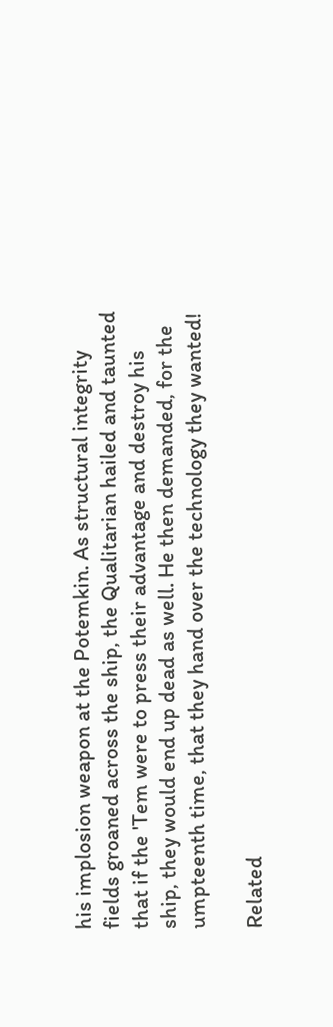his implosion weapon at the Potemkin. As structural integrity fields groaned across the ship, the Qualitarian hailed and taunted that if the 'Tem were to press their advantage and destroy his ship, they would end up dead as well. He then demanded, for the umpteenth time, that they hand over the technology they wanted!

Related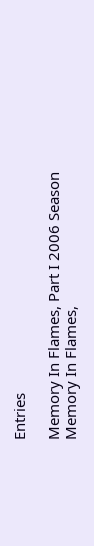Entries

Memory In Flames, Part I 2006 Season
Memory In Flames,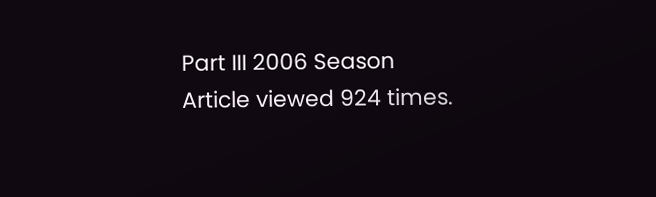Part III 2006 Season
Article viewed 924 times.